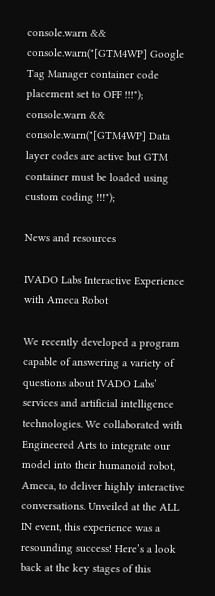console.warn && console.warn("[GTM4WP] Google Tag Manager container code placement set to OFF !!!"); console.warn && console.warn("[GTM4WP] Data layer codes are active but GTM container must be loaded using custom coding !!!");

News and resources

IVADO Labs Interactive Experience with Ameca Robot

We recently developed a program capable of answering a variety of questions about IVADO Labs’ services and artificial intelligence technologies. We collaborated with Engineered Arts to integrate our model into their humanoid robot, Ameca, to deliver highly interactive conversations. Unveiled at the ALL IN event, this experience was a resounding success! Here’s a look back at the key stages of this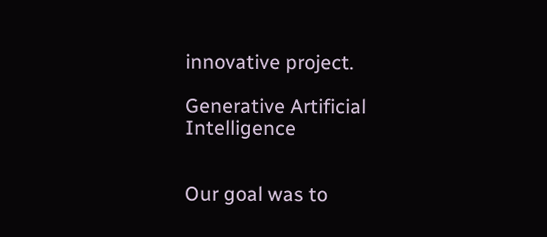innovative project.

Generative Artificial Intelligence


Our goal was to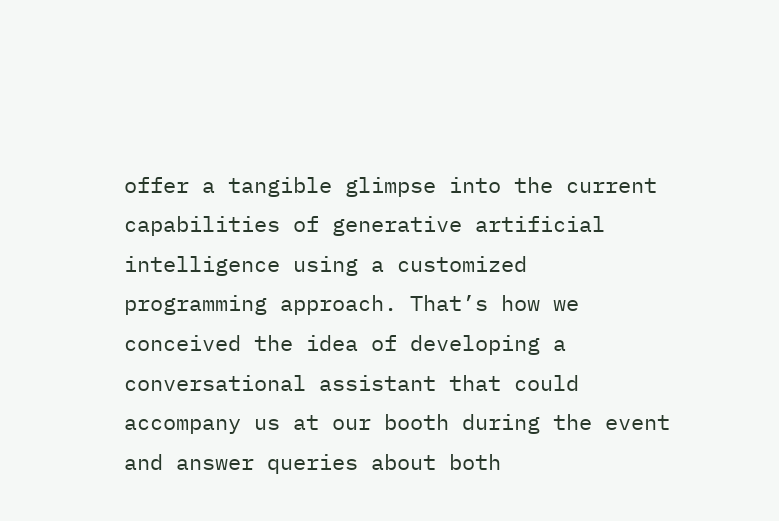offer a tangible glimpse into the current capabilities of generative artificial intelligence using a customized programming approach. That’s how we conceived the idea of developing a conversational assistant that could accompany us at our booth during the event and answer queries about both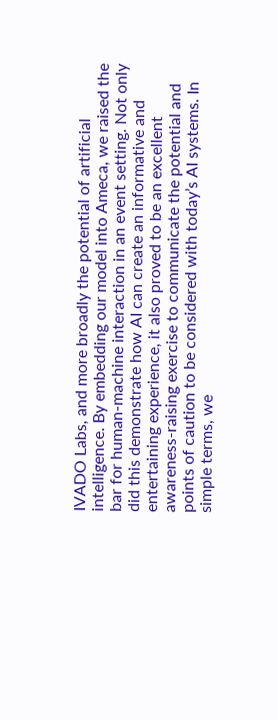IVADO Labs, and more broadly the potential of artificial intelligence. By embedding our model into Ameca, we raised the bar for human-machine interaction in an event setting. Not only did this demonstrate how AI can create an informative and entertaining experience, it also proved to be an excellent awareness-raising exercise to communicate the potential and points of caution to be considered with today’s AI systems. In simple terms, we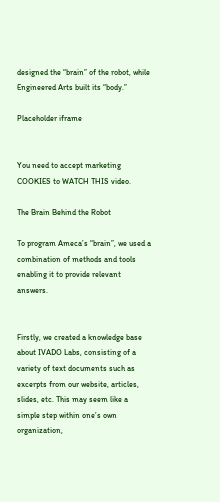designed the “brain” of the robot, while Engineered Arts built its “body.”

Placeholder iframe


You need to accept marketing COOKIES to WATCH THIS video.

The Brain Behind the Robot

To program Ameca’s “brain”, we used a combination of methods and tools enabling it to provide relevant answers.


Firstly, we created a knowledge base about IVADO Labs, consisting of a variety of text documents such as excerpts from our website, articles, slides, etc. This may seem like a simple step within one’s own organization,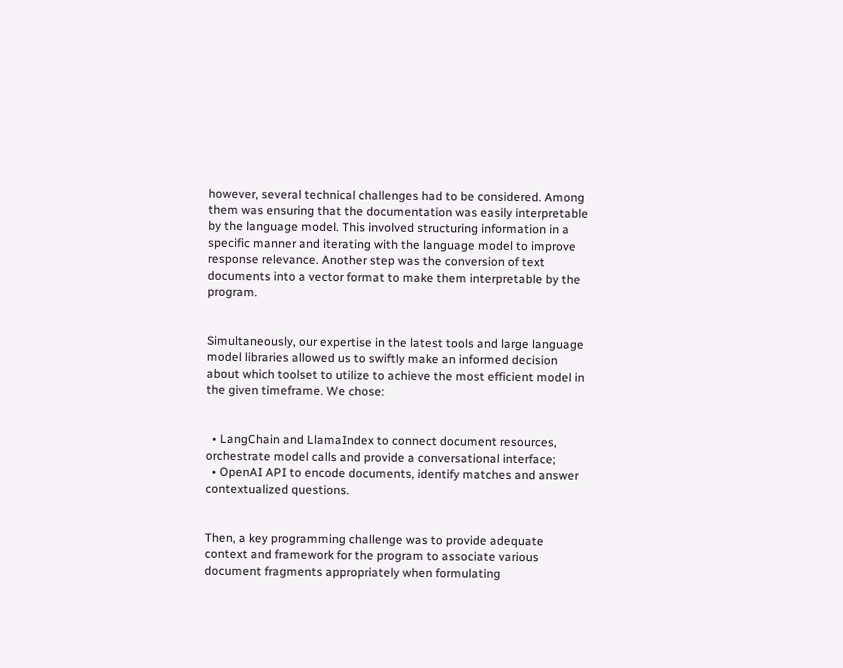however, several technical challenges had to be considered. Among them was ensuring that the documentation was easily interpretable by the language model. This involved structuring information in a specific manner and iterating with the language model to improve response relevance. Another step was the conversion of text documents into a vector format to make them interpretable by the program.


Simultaneously, our expertise in the latest tools and large language model libraries allowed us to swiftly make an informed decision about which toolset to utilize to achieve the most efficient model in the given timeframe. We chose:


  • LangChain and LlamaIndex to connect document resources, orchestrate model calls and provide a conversational interface;
  • OpenAI API to encode documents, identify matches and answer contextualized questions.


Then, a key programming challenge was to provide adequate context and framework for the program to associate various document fragments appropriately when formulating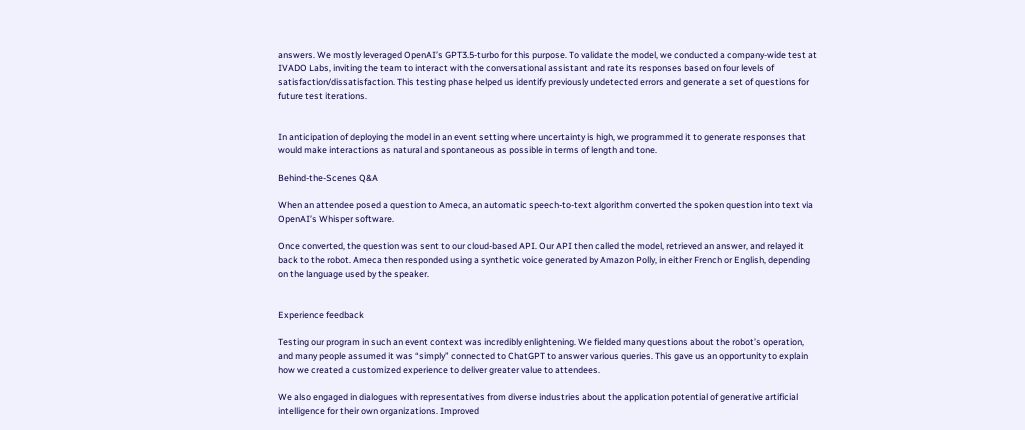answers. We mostly leveraged OpenAI’s GPT3.5-turbo for this purpose. To validate the model, we conducted a company-wide test at IVADO Labs, inviting the team to interact with the conversational assistant and rate its responses based on four levels of satisfaction/dissatisfaction. This testing phase helped us identify previously undetected errors and generate a set of questions for future test iterations.


In anticipation of deploying the model in an event setting where uncertainty is high, we programmed it to generate responses that would make interactions as natural and spontaneous as possible in terms of length and tone.

Behind-the-Scenes Q&A

When an attendee posed a question to Ameca, an automatic speech-to-text algorithm converted the spoken question into text via OpenAI’s Whisper software.

Once converted, the question was sent to our cloud-based API. Our API then called the model, retrieved an answer, and relayed it back to the robot. Ameca then responded using a synthetic voice generated by Amazon Polly, in either French or English, depending on the language used by the speaker.


Experience feedback

Testing our program in such an event context was incredibly enlightening. We fielded many questions about the robot’s operation, and many people assumed it was “simply” connected to ChatGPT to answer various queries. This gave us an opportunity to explain how we created a customized experience to deliver greater value to attendees.

We also engaged in dialogues with representatives from diverse industries about the application potential of generative artificial intelligence for their own organizations. Improved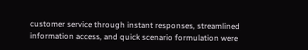customer service through instant responses, streamlined information access, and quick scenario formulation were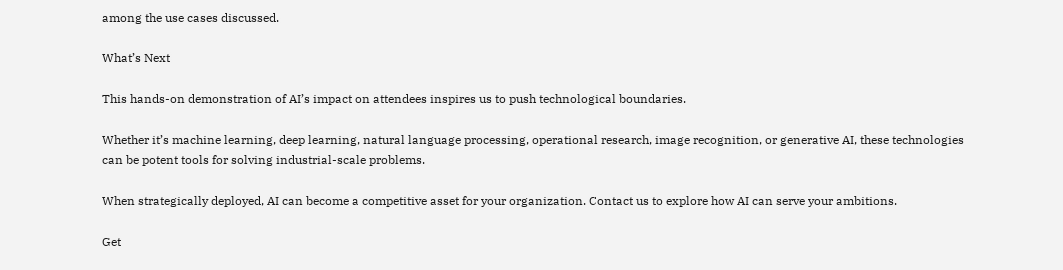among the use cases discussed.

What’s Next

This hands-on demonstration of AI’s impact on attendees inspires us to push technological boundaries.

Whether it’s machine learning, deep learning, natural language processing, operational research, image recognition, or generative AI, these technologies can be potent tools for solving industrial-scale problems.

When strategically deployed, AI can become a competitive asset for your organization. Contact us to explore how AI can serve your ambitions.

Get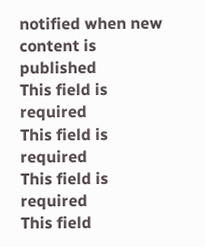notified when new content is published
This field is required
This field is required
This field is required
This field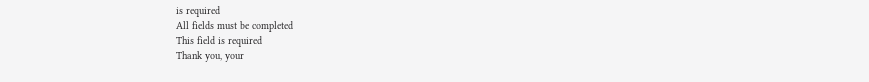is required
All fields must be completed
This field is required
Thank you, your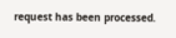request has been processed.